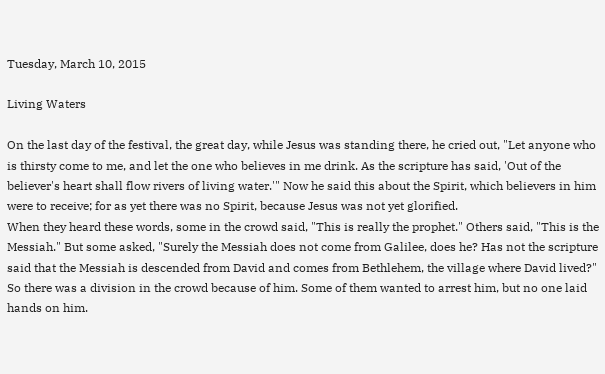Tuesday, March 10, 2015

Living Waters

On the last day of the festival, the great day, while Jesus was standing there, he cried out, "Let anyone who is thirsty come to me, and let the one who believes in me drink. As the scripture has said, 'Out of the believer's heart shall flow rivers of living water.'" Now he said this about the Spirit, which believers in him were to receive; for as yet there was no Spirit, because Jesus was not yet glorified.
When they heard these words, some in the crowd said, "This is really the prophet." Others said, "This is the Messiah." But some asked, "Surely the Messiah does not come from Galilee, does he? Has not the scripture said that the Messiah is descended from David and comes from Bethlehem, the village where David lived?" So there was a division in the crowd because of him. Some of them wanted to arrest him, but no one laid hands on him.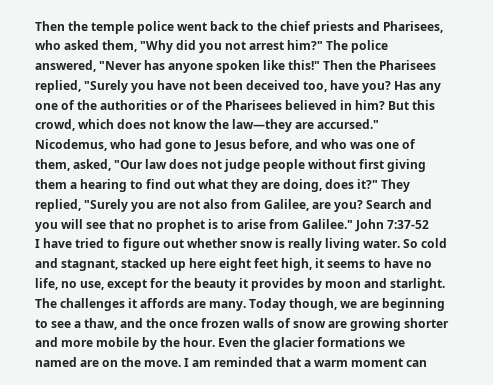Then the temple police went back to the chief priests and Pharisees, who asked them, "Why did you not arrest him?" The police answered, "Never has anyone spoken like this!" Then the Pharisees replied, "Surely you have not been deceived too, have you? Has any one of the authorities or of the Pharisees believed in him? But this crowd, which does not know the law—they are accursed." Nicodemus, who had gone to Jesus before, and who was one of them, asked, "Our law does not judge people without first giving them a hearing to find out what they are doing, does it?" They replied, "Surely you are not also from Galilee, are you? Search and you will see that no prophet is to arise from Galilee." John 7:37-52
I have tried to figure out whether snow is really living water. So cold and stagnant, stacked up here eight feet high, it seems to have no life, no use, except for the beauty it provides by moon and starlight. The challenges it affords are many. Today though, we are beginning to see a thaw, and the once frozen walls of snow are growing shorter and more mobile by the hour. Even the glacier formations we named are on the move. I am reminded that a warm moment can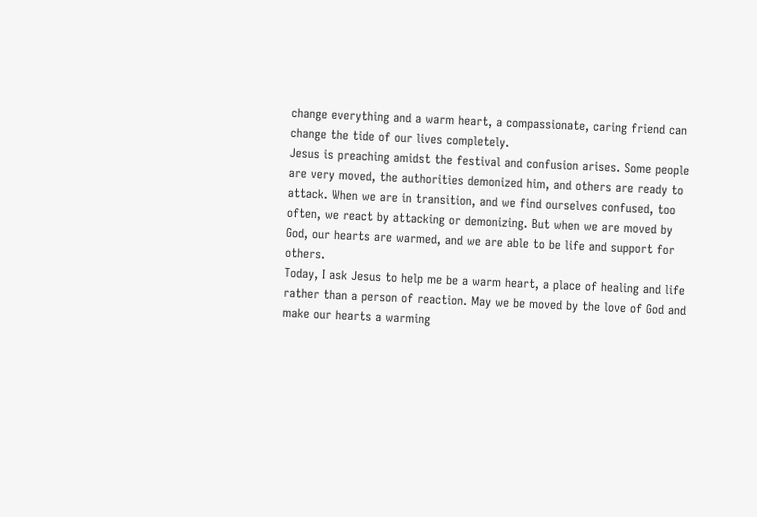change everything and a warm heart, a compassionate, caring friend can change the tide of our lives completely.
Jesus is preaching amidst the festival and confusion arises. Some people are very moved, the authorities demonized him, and others are ready to attack. When we are in transition, and we find ourselves confused, too often, we react by attacking or demonizing. But when we are moved by God, our hearts are warmed, and we are able to be life and support for others.
Today, I ask Jesus to help me be a warm heart, a place of healing and life rather than a person of reaction. May we be moved by the love of God and make our hearts a warming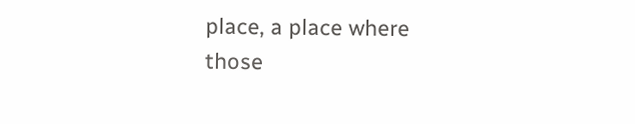place, a place where those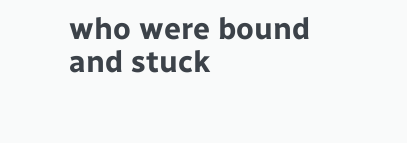who were bound and stuck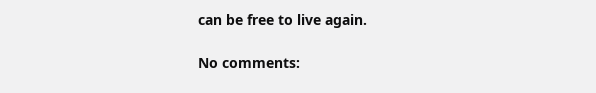can be free to live again.

No comments: